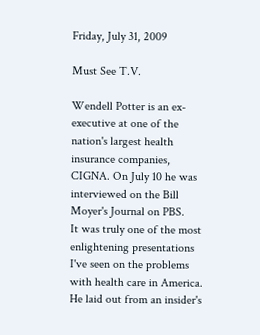Friday, July 31, 2009

Must See T.V.

Wendell Potter is an ex-executive at one of the nation's largest health insurance companies, CIGNA. On July 10 he was interviewed on the Bill Moyer's Journal on PBS.
It was truly one of the most enlightening presentations I've seen on the problems with health care in America. He laid out from an insider's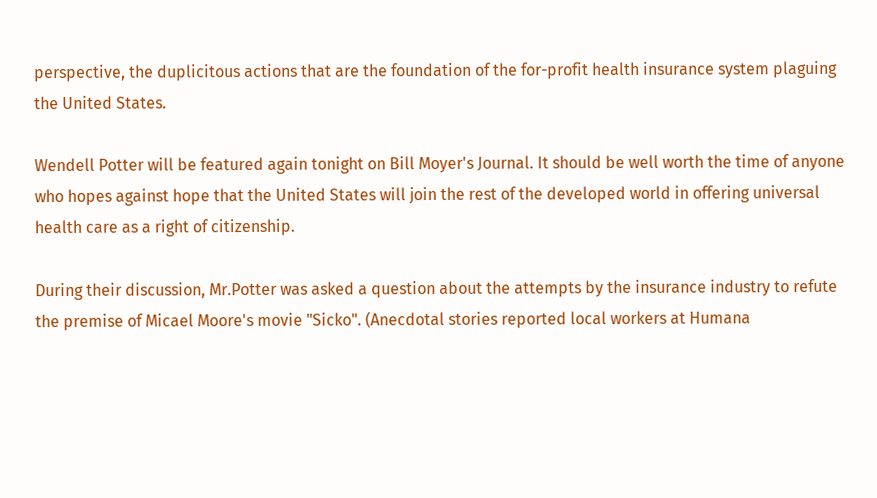perspective, the duplicitous actions that are the foundation of the for-profit health insurance system plaguing the United States.

Wendell Potter will be featured again tonight on Bill Moyer's Journal. It should be well worth the time of anyone who hopes against hope that the United States will join the rest of the developed world in offering universal health care as a right of citizenship.

During their discussion, Mr.Potter was asked a question about the attempts by the insurance industry to refute the premise of Micael Moore's movie "Sicko". (Anecdotal stories reported local workers at Humana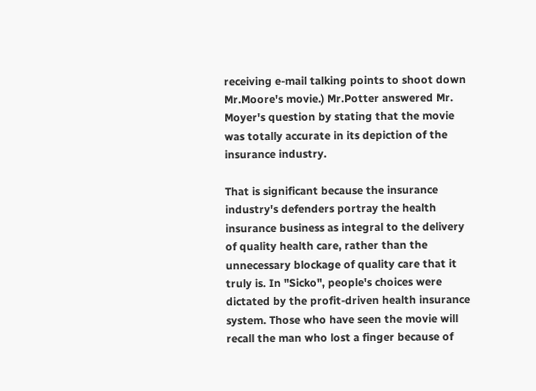receiving e-mail talking points to shoot down Mr.Moore's movie.) Mr.Potter answered Mr. Moyer's question by stating that the movie was totally accurate in its depiction of the insurance industry.

That is significant because the insurance industry's defenders portray the health insurance business as integral to the delivery of quality health care, rather than the unnecessary blockage of quality care that it truly is. In "Sicko", people's choices were dictated by the profit-driven health insurance system. Those who have seen the movie will recall the man who lost a finger because of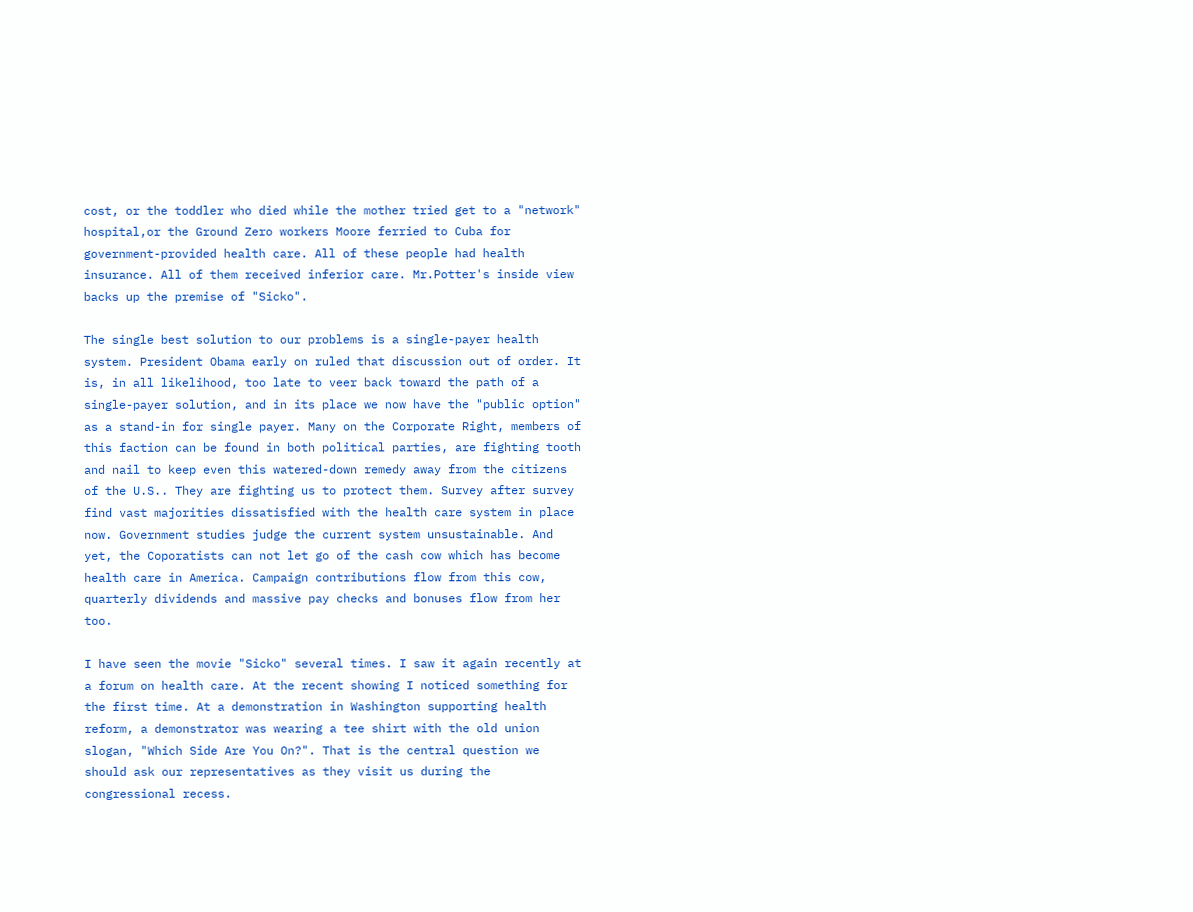cost, or the toddler who died while the mother tried get to a "network" hospital,or the Ground Zero workers Moore ferried to Cuba for government-provided health care. All of these people had health insurance. All of them received inferior care. Mr.Potter's inside view backs up the premise of "Sicko".

The single best solution to our problems is a single-payer health system. President Obama early on ruled that discussion out of order. It is, in all likelihood, too late to veer back toward the path of a single-payer solution, and in its place we now have the "public option" as a stand-in for single payer. Many on the Corporate Right, members of this faction can be found in both political parties, are fighting tooth and nail to keep even this watered-down remedy away from the citizens of the U.S.. They are fighting us to protect them. Survey after survey find vast majorities dissatisfied with the health care system in place now. Government studies judge the current system unsustainable. And yet, the Coporatists can not let go of the cash cow which has become health care in America. Campaign contributions flow from this cow, quarterly dividends and massive pay checks and bonuses flow from her too.

I have seen the movie "Sicko" several times. I saw it again recently at a forum on health care. At the recent showing I noticed something for the first time. At a demonstration in Washington supporting health reform, a demonstrator was wearing a tee shirt with the old union slogan, "Which Side Are You On?". That is the central question we should ask our representatives as they visit us during the congressional recess.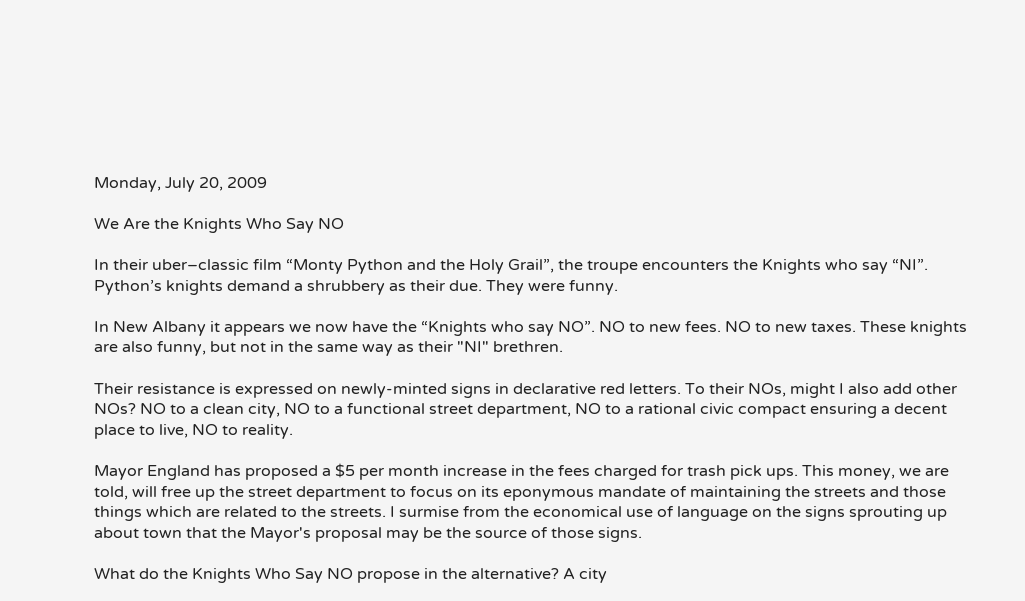Monday, July 20, 2009

We Are the Knights Who Say NO

In their uber–classic film “Monty Python and the Holy Grail”, the troupe encounters the Knights who say “NI”. Python’s knights demand a shrubbery as their due. They were funny.

In New Albany it appears we now have the “Knights who say NO”. NO to new fees. NO to new taxes. These knights are also funny, but not in the same way as their "NI" brethren.

Their resistance is expressed on newly-minted signs in declarative red letters. To their NOs, might I also add other NOs? NO to a clean city, NO to a functional street department, NO to a rational civic compact ensuring a decent place to live, NO to reality.

Mayor England has proposed a $5 per month increase in the fees charged for trash pick ups. This money, we are told, will free up the street department to focus on its eponymous mandate of maintaining the streets and those things which are related to the streets. I surmise from the economical use of language on the signs sprouting up about town that the Mayor's proposal may be the source of those signs.

What do the Knights Who Say NO propose in the alternative? A city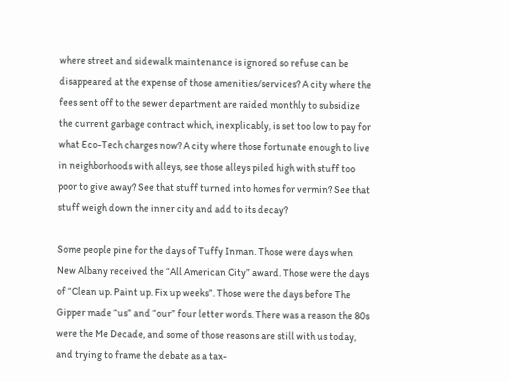where street and sidewalk maintenance is ignored so refuse can be disappeared at the expense of those amenities/services? A city where the fees sent off to the sewer department are raided monthly to subsidize the current garbage contract which, inexplicably, is set too low to pay for what Eco-Tech charges now? A city where those fortunate enough to live in neighborhoods with alleys, see those alleys piled high with stuff too poor to give away? See that stuff turned into homes for vermin? See that stuff weigh down the inner city and add to its decay?

Some people pine for the days of Tuffy Inman. Those were days when New Albany received the “All American City” award. Those were the days of “Clean up. Paint up. Fix up weeks”. Those were the days before The Gipper made “us” and “our” four letter words. There was a reason the 80s were the Me Decade, and some of those reasons are still with us today, and trying to frame the debate as a tax-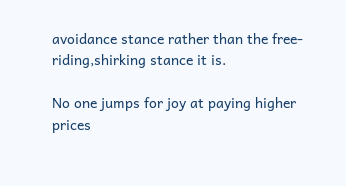avoidance stance rather than the free-riding,shirking stance it is.

No one jumps for joy at paying higher prices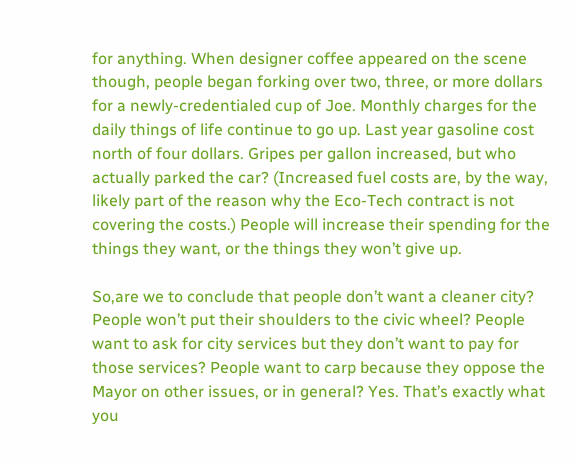for anything. When designer coffee appeared on the scene though, people began forking over two, three, or more dollars for a newly-credentialed cup of Joe. Monthly charges for the daily things of life continue to go up. Last year gasoline cost north of four dollars. Gripes per gallon increased, but who actually parked the car? (Increased fuel costs are, by the way, likely part of the reason why the Eco-Tech contract is not covering the costs.) People will increase their spending for the things they want, or the things they won’t give up.

So,are we to conclude that people don’t want a cleaner city? People won’t put their shoulders to the civic wheel? People want to ask for city services but they don’t want to pay for those services? People want to carp because they oppose the Mayor on other issues, or in general? Yes. That’s exactly what you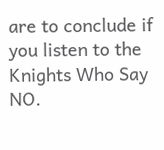are to conclude if you listen to the Knights Who Say NO.